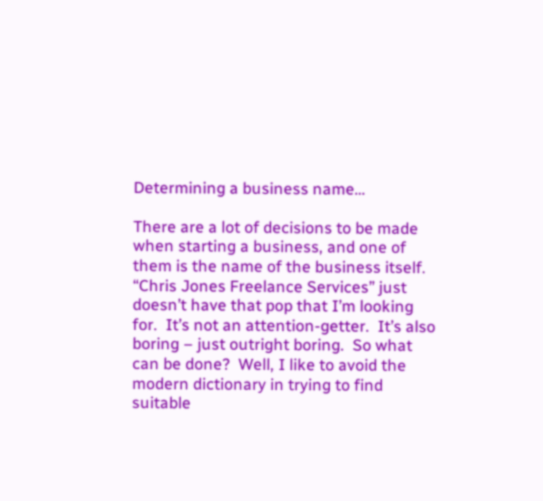Determining a business name…

There are a lot of decisions to be made when starting a business, and one of them is the name of the business itself.  “Chris Jones Freelance Services” just doesn’t have that pop that I’m looking for.  It’s not an attention-getter.  It’s also boring – just outright boring.  So what can be done?  Well, I like to avoid the modern dictionary in trying to find suitable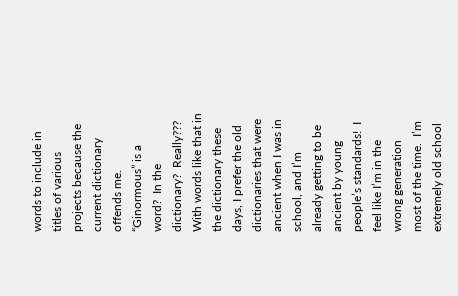words to include in titles of various projects because the current dictionary offends me.  “Ginormous” is a word?  In the dictionary?  Really???  With words like that in the dictionary these days, I prefer the old dictionaries that were ancient when I was in school, and I’m already getting to be ancient by young people’s standards!  I feel like I’m in the wrong generation most of the time.  I’m extremely old school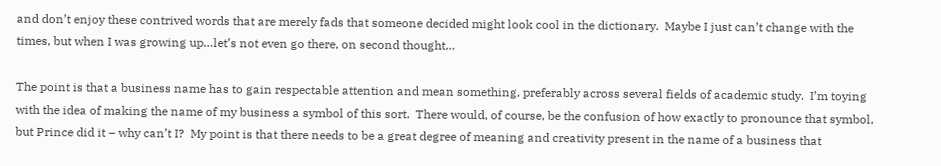and don’t enjoy these contrived words that are merely fads that someone decided might look cool in the dictionary.  Maybe I just can’t change with the times, but when I was growing up…let’s not even go there, on second thought…

The point is that a business name has to gain respectable attention and mean something, preferably across several fields of academic study.  I’m toying with the idea of making the name of my business a symbol of this sort.  There would, of course, be the confusion of how exactly to pronounce that symbol, but Prince did it – why can’t I?  My point is that there needs to be a great degree of meaning and creativity present in the name of a business that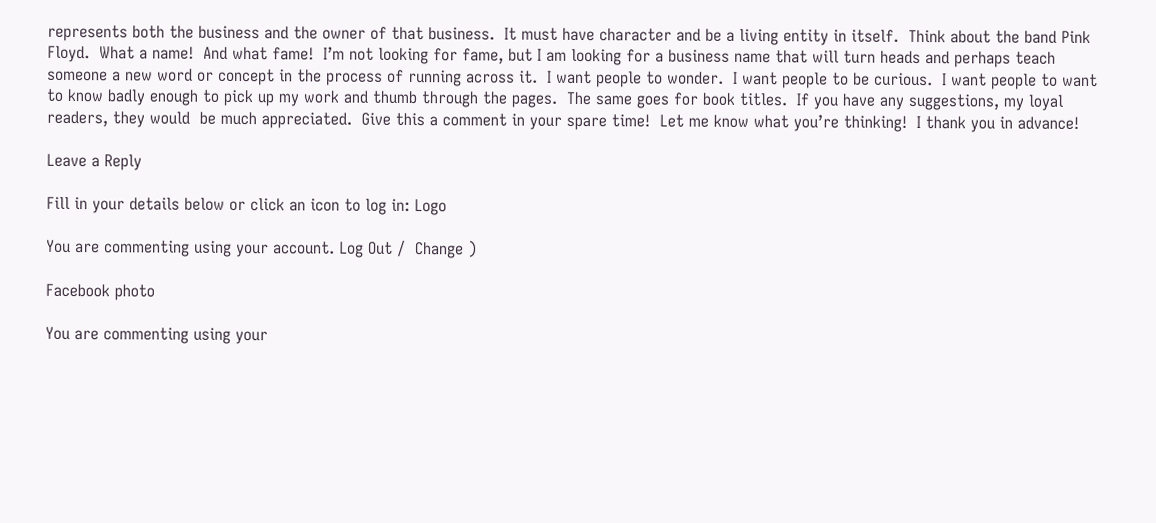represents both the business and the owner of that business.  It must have character and be a living entity in itself.  Think about the band Pink Floyd.  What a name!  And what fame!  I’m not looking for fame, but I am looking for a business name that will turn heads and perhaps teach someone a new word or concept in the process of running across it.  I want people to wonder.  I want people to be curious.  I want people to want to know badly enough to pick up my work and thumb through the pages.  The same goes for book titles.  If you have any suggestions, my loyal readers, they would  be much appreciated.  Give this a comment in your spare time!  Let me know what you’re thinking!  I thank you in advance!

Leave a Reply

Fill in your details below or click an icon to log in: Logo

You are commenting using your account. Log Out /  Change )

Facebook photo

You are commenting using your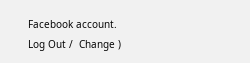Facebook account. Log Out /  Change )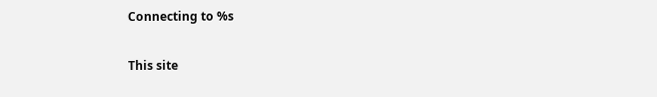Connecting to %s

This site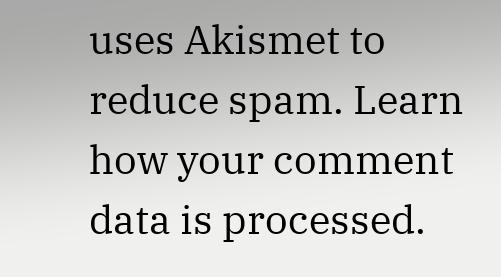uses Akismet to reduce spam. Learn how your comment data is processed.